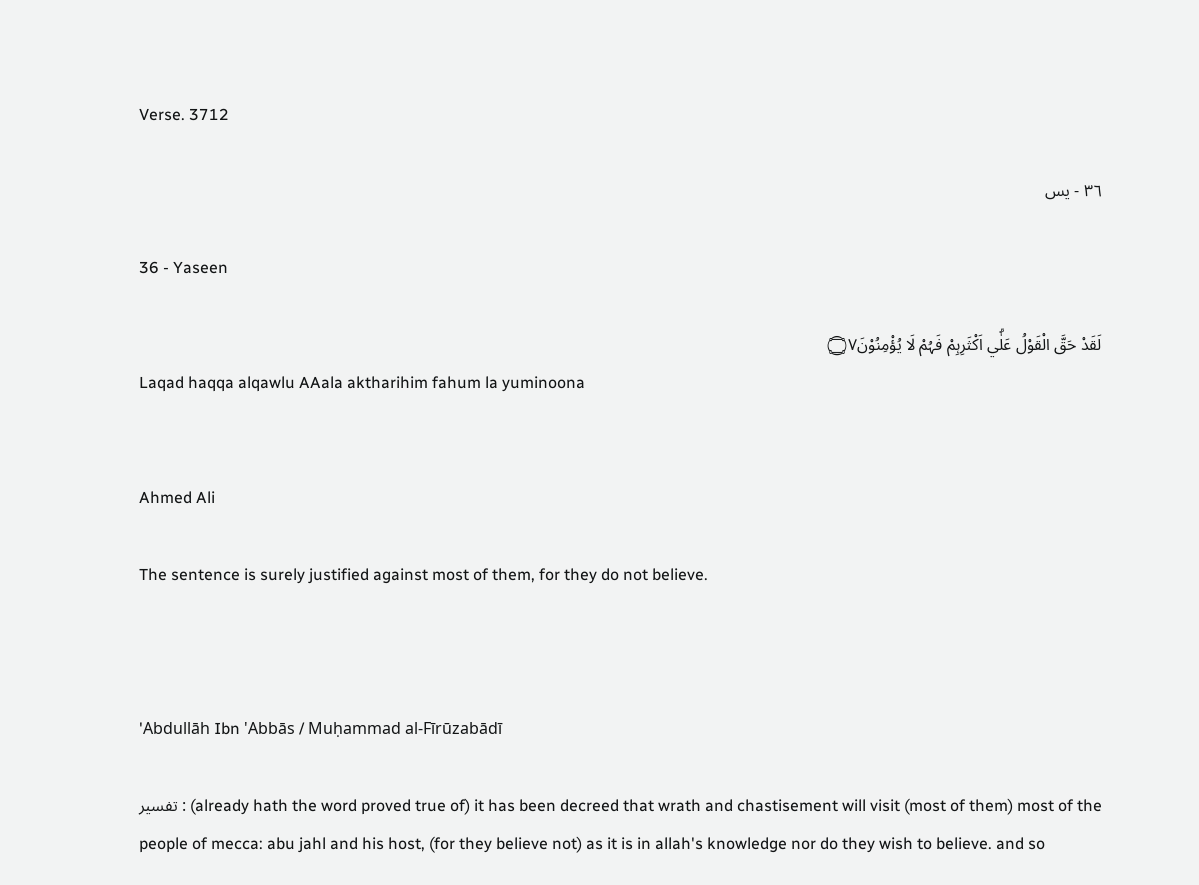Verse. 3712

٣٦ - يس

36 - Yaseen

لَقَدْ حَقَّ الْقَوْلُ عَلٰۗي اَكْثَرِہِمْ فَہُمْ لَا يُؤْمِنُوْنَ۝۷
Laqad haqqa alqawlu AAala aktharihim fahum la yuminoona


Ahmed Ali

The sentence is surely justified against most of them, for they do not believe.



'Abdullāh Ibn 'Abbās / Muḥammad al-Fīrūzabādī

تفسير : (already hath the word proved true of) it has been decreed that wrath and chastisement will visit (most of them) most of the people of mecca: abu jahl and his host, (for they believe not) as it is in allah's knowledge nor do they wish to believe. and so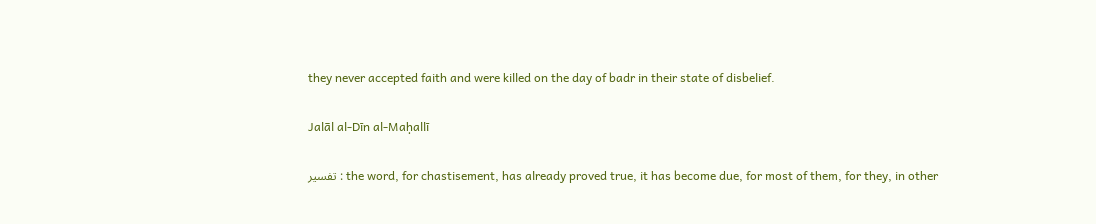they never accepted faith and were killed on the day of badr in their state of disbelief.

Jalāl al-Dīn al-Maḥallī

تفسير : the word, for chastisement, has already proved true, it has become due, for most of them, for they, in other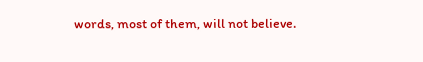words, most of them, will not believe.